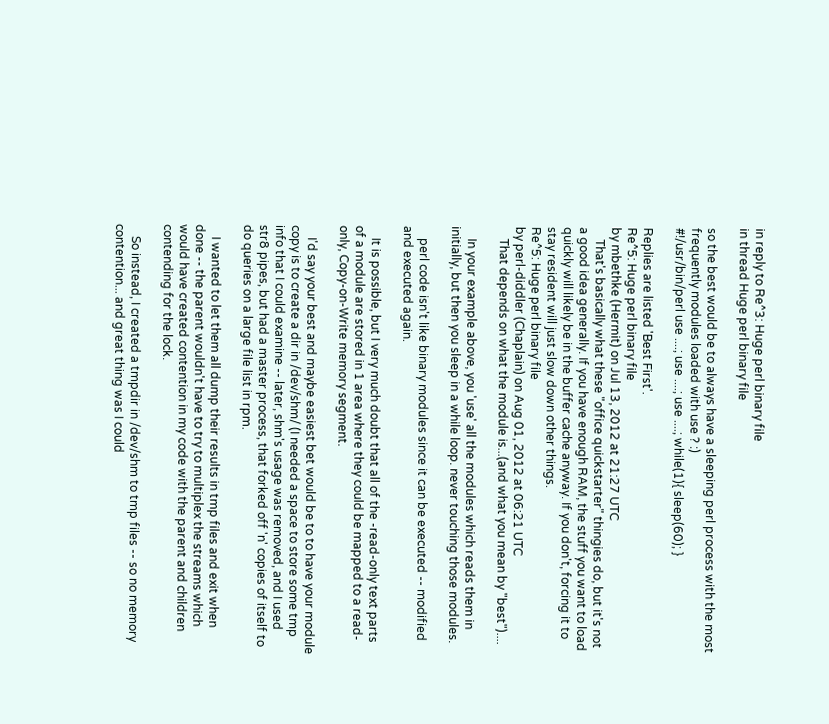in reply to Re^3: Huge perl binary file
in thread Huge perl binary file

so the best would be to always have a sleeping perl process with the most frequently modules loaded with use ? :)
#!/usr/bin/perl use ....; use ....; use ....; while(1){ sleep(60); }

Replies are listed 'Best First'.
Re^5: Huge perl binary file
by mbethke (Hermit) on Jul 13, 2012 at 21:27 UTC
    That's basically what these "office quickstarter" thingies do, but it's not a good idea generally. If you have enough RAM, the stuff you want to load quickly will likely be in the buffer cache anyway. If you don't, forcing it to stay resident will just slow down other things.
Re^5: Huge perl binary file
by perl-diddler (Chaplain) on Aug 01, 2012 at 06:21 UTC
    That depends on what the module is...(and what you mean by "best")....

    In your example above, you 'use' all the modules which reads them in initially, but then you sleep in a while loop. never touching those modules.

    perl code isn't like binary modules since it can be executed -- modified and executed again.

    It is possible, but I very much doubt that all of the -read-only text parts of a module are stored in 1 area where they could be mapped to a read-only, Copy-on-Write memory segment.

    I'd say your best and maybe easiest bet would be to to have your module copy is to create a dir in /dev/shm/ (I needed a space to store some tmp info that I could examine -- later, shm's usage was removed, and I used str8 pipes, but had a master process, that forked off 'n' copies of itself to do queries on a large file list in rpm.

    I wanted to let them all dump their results in tmp files and exit when done -- the parent wouldn't have to try to multiplex the streams which would have created contention in my code with the parent and children contending for the lock.

    So instead, I created a tmpdir in /dev/shm to tmp files -- so no memory contention... and great thing was I could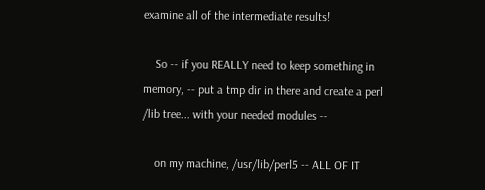examine all of the intermediate results!

    So -- if you REALLY need to keep something in memory, -- put a tmp dir in there and create a perl /lib tree... with your needed modules --

    on my machine, /usr/lib/perl5 -- ALL OF IT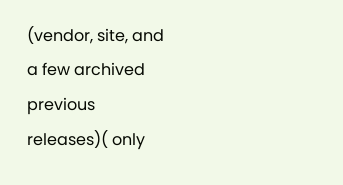(vendor, site, and a few archived previous releases)( only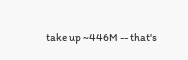take up ~446M -- that's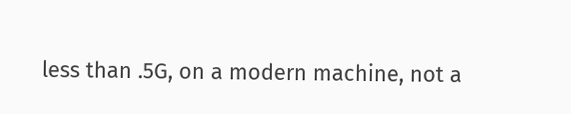less than .5G, on a modern machine, not a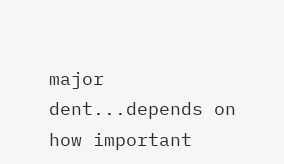major dent...depends on how important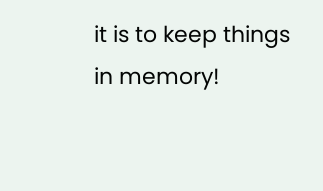it is to keep things in memory!